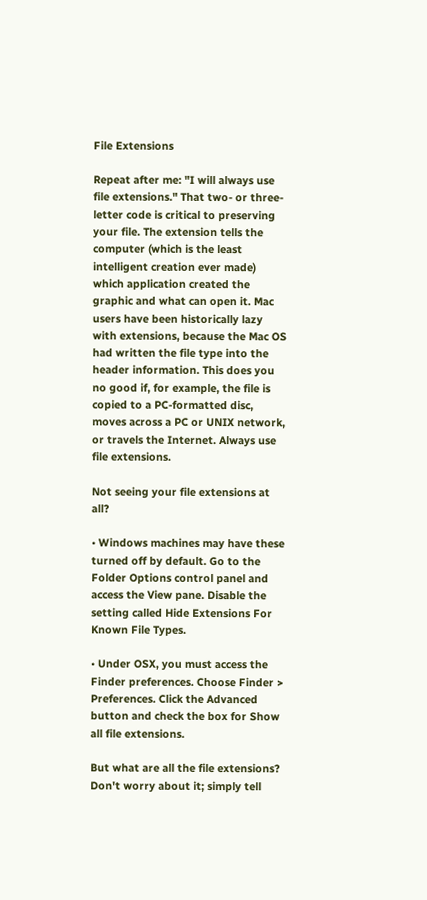File Extensions

Repeat after me: "I will always use file extensions." That two- or three-letter code is critical to preserving your file. The extension tells the computer (which is the least intelligent creation ever made) which application created the graphic and what can open it. Mac users have been historically lazy with extensions, because the Mac OS had written the file type into the header information. This does you no good if, for example, the file is copied to a PC-formatted disc, moves across a PC or UNIX network, or travels the Internet. Always use file extensions.

Not seeing your file extensions at all?

• Windows machines may have these turned off by default. Go to the Folder Options control panel and access the View pane. Disable the setting called Hide Extensions For Known File Types.

• Under OSX, you must access the Finder preferences. Choose Finder > Preferences. Click the Advanced button and check the box for Show all file extensions.

But what are all the file extensions? Don't worry about it; simply tell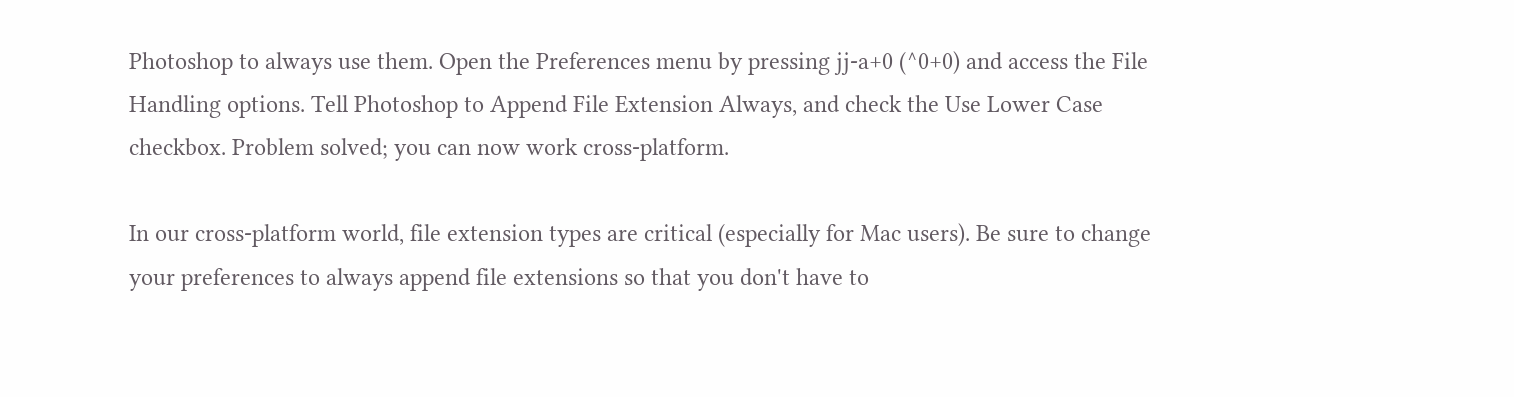Photoshop to always use them. Open the Preferences menu by pressing jj-a+0 (^0+0) and access the File Handling options. Tell Photoshop to Append File Extension Always, and check the Use Lower Case checkbox. Problem solved; you can now work cross-platform.

In our cross-platform world, file extension types are critical (especially for Mac users). Be sure to change your preferences to always append file extensions so that you don't have to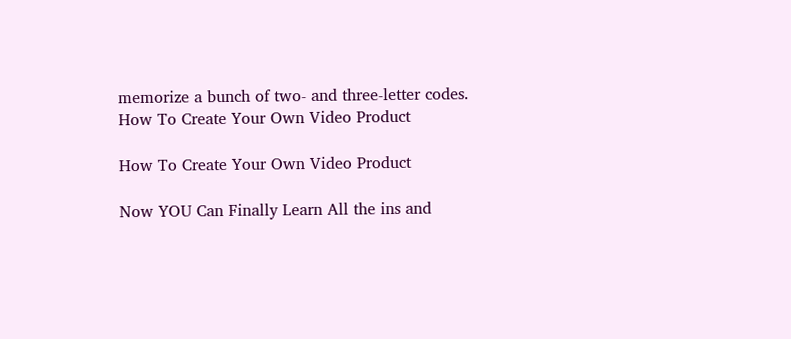memorize a bunch of two- and three-letter codes.
How To Create Your Own Video Product

How To Create Your Own Video Product

Now YOU Can Finally Learn All the ins and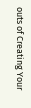outs of Creating Your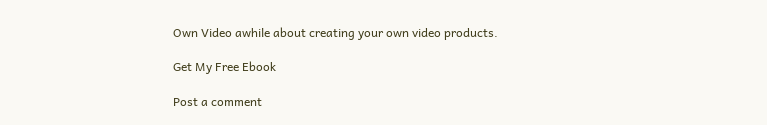Own Video awhile about creating your own video products.

Get My Free Ebook

Post a comment